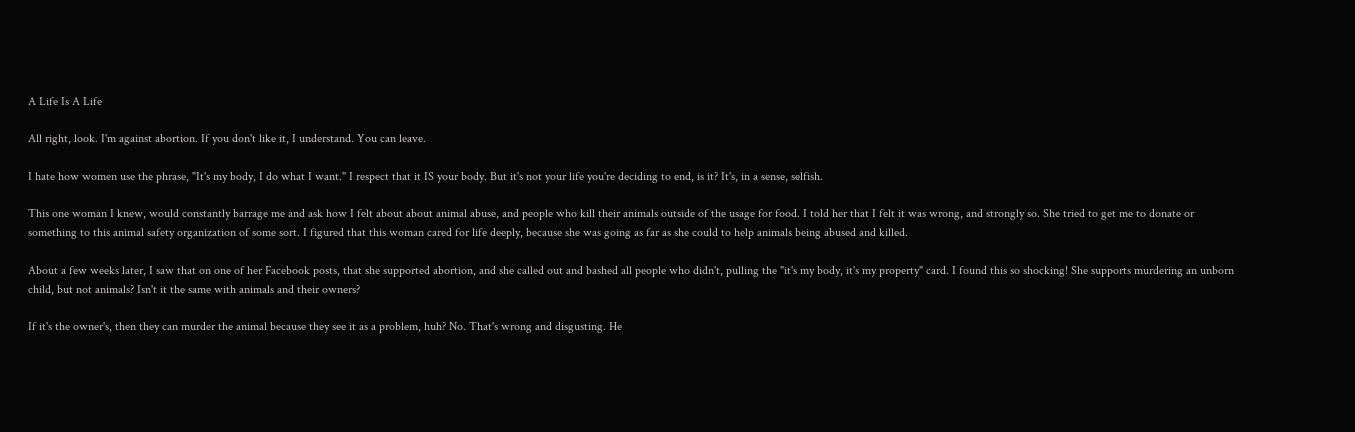A Life Is A Life

All right, look. I'm against abortion. If you don't like it, I understand. You can leave.

I hate how women use the phrase, "It's my body, I do what I want." I respect that it IS your body. But it's not your life you're deciding to end, is it? It's, in a sense, selfish.

This one woman I knew, would constantly barrage me and ask how I felt about about animal abuse, and people who kill their animals outside of the usage for food. I told her that I felt it was wrong, and strongly so. She tried to get me to donate or something to this animal safety organization of some sort. I figured that this woman cared for life deeply, because she was going as far as she could to help animals being abused and killed.

About a few weeks later, I saw that on one of her Facebook posts, that she supported abortion, and she called out and bashed all people who didn't, pulling the "it's my body, it's my property" card. I found this so shocking! She supports murdering an unborn child, but not animals? Isn't it the same with animals and their owners?

If it's the owner's, then they can murder the animal because they see it as a problem, huh? No. That's wrong and disgusting. He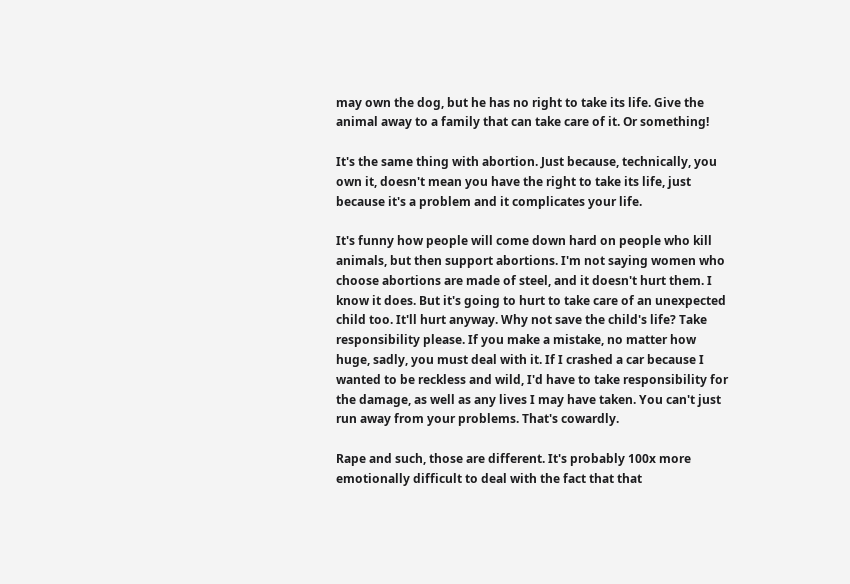may own the dog, but he has no right to take its life. Give the animal away to a family that can take care of it. Or something!

It's the same thing with abortion. Just because, technically, you own it, doesn't mean you have the right to take its life, just because it's a problem and it complicates your life.

It's funny how people will come down hard on people who kill animals, but then support abortions. I'm not saying women who choose abortions are made of steel, and it doesn't hurt them. I know it does. But it's going to hurt to take care of an unexpected child too. It'll hurt anyway. Why not save the child's life? Take responsibility please. If you make a mistake, no matter how huge, sadly, you must deal with it. If I crashed a car because I wanted to be reckless and wild, I'd have to take responsibility for the damage, as well as any lives I may have taken. You can't just run away from your problems. That's cowardly.

Rape and such, those are different. It's probably 100x more emotionally difficult to deal with the fact that that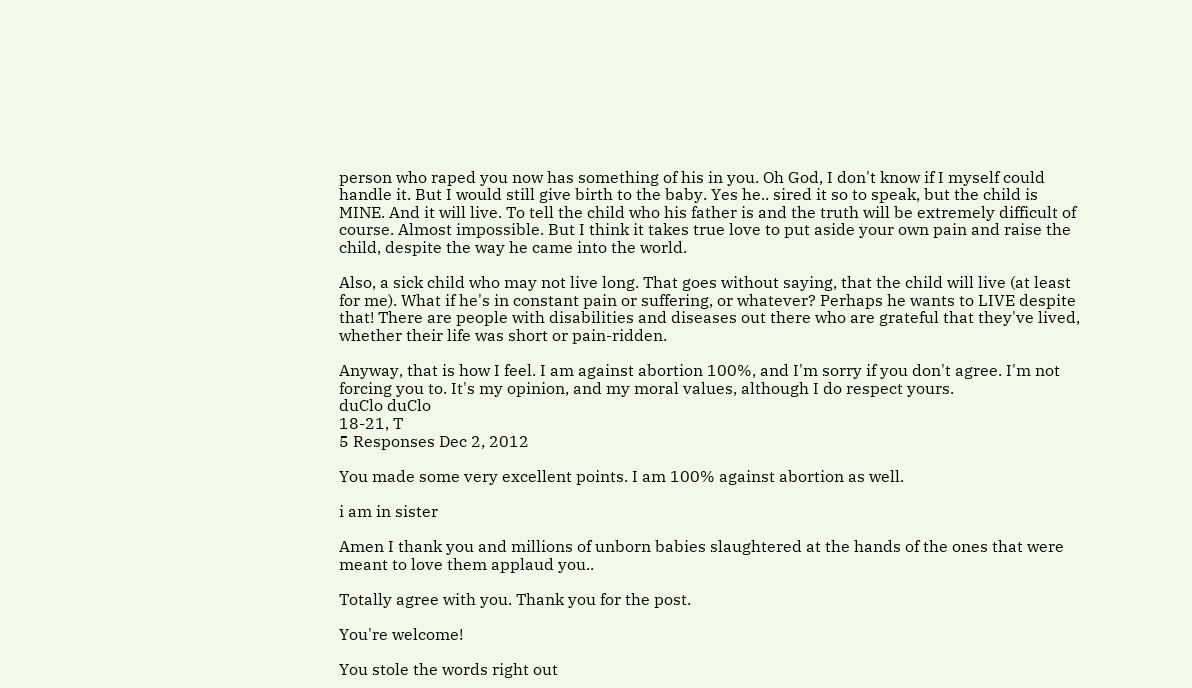person who raped you now has something of his in you. Oh God, I don't know if I myself could handle it. But I would still give birth to the baby. Yes he.. sired it so to speak, but the child is MINE. And it will live. To tell the child who his father is and the truth will be extremely difficult of course. Almost impossible. But I think it takes true love to put aside your own pain and raise the child, despite the way he came into the world.

Also, a sick child who may not live long. That goes without saying, that the child will live (at least for me). What if he's in constant pain or suffering, or whatever? Perhaps he wants to LIVE despite that! There are people with disabilities and diseases out there who are grateful that they've lived, whether their life was short or pain-ridden.

Anyway, that is how I feel. I am against abortion 100%, and I'm sorry if you don't agree. I'm not forcing you to. It's my opinion, and my moral values, although I do respect yours.
duClo duClo
18-21, T
5 Responses Dec 2, 2012

You made some very excellent points. I am 100% against abortion as well.

i am in sister

Amen I thank you and millions of unborn babies slaughtered at the hands of the ones that were meant to love them applaud you..

Totally agree with you. Thank you for the post.

You're welcome!

You stole the words right out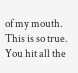of my mouth. This is so true. You hit all the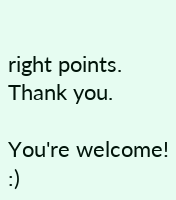right points. Thank you.

You're welcome! :)